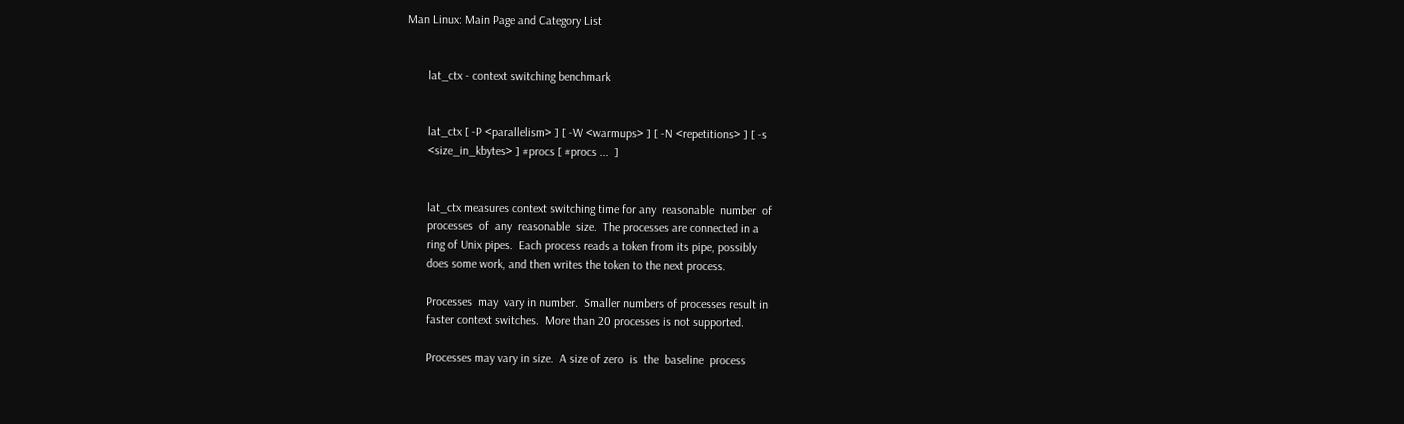Man Linux: Main Page and Category List


       lat_ctx - context switching benchmark


       lat_ctx [ -P <parallelism> ] [ -W <warmups> ] [ -N <repetitions> ] [ -s
       <size_in_kbytes> ] #procs [ #procs ...  ]


       lat_ctx measures context switching time for any  reasonable  number  of
       processes  of  any  reasonable  size.  The processes are connected in a
       ring of Unix pipes.  Each process reads a token from its pipe, possibly
       does some work, and then writes the token to the next process.

       Processes  may  vary in number.  Smaller numbers of processes result in
       faster context switches.  More than 20 processes is not supported.

       Processes may vary in size.  A size of zero  is  the  baseline  process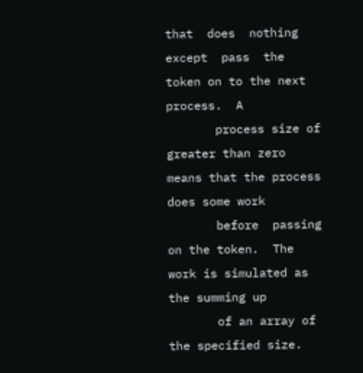that  does  nothing  except  pass  the token on to the next process.  A
       process size of greater than zero means that the process does some work
       before  passing  on the token.  The work is simulated as the summing up
       of an array of the specified size.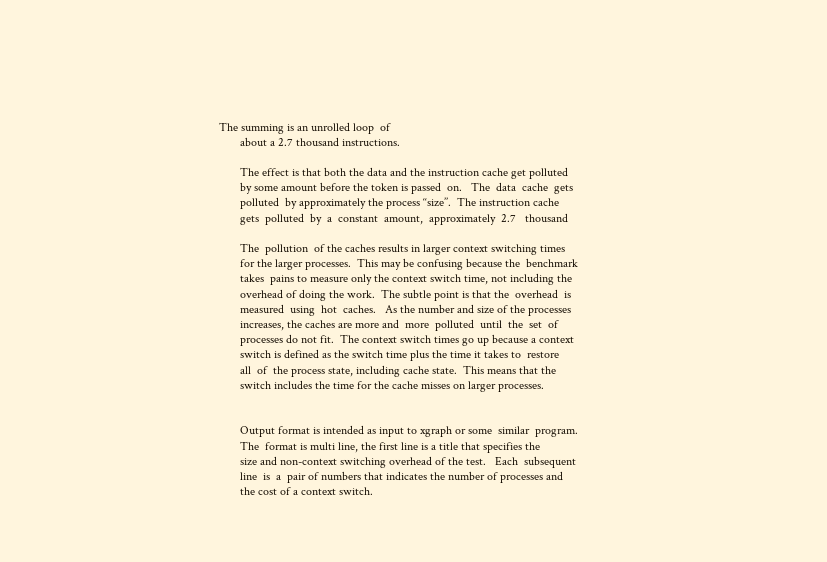The summing is an unrolled loop  of
       about a 2.7 thousand instructions.

       The effect is that both the data and the instruction cache get polluted
       by some amount before the token is passed  on.   The  data  cache  gets
       polluted  by approximately the process ‘‘size’’.  The instruction cache
       gets  polluted  by  a  constant  amount,  approximately  2.7   thousand

       The  pollution  of the caches results in larger context switching times
       for the larger processes.  This may be confusing because the  benchmark
       takes  pains to measure only the context switch time, not including the
       overhead of doing the work.  The subtle point is that the  overhead  is
       measured  using  hot  caches.   As the number and size of the processes
       increases, the caches are more and  more  polluted  until  the  set  of
       processes do not fit.  The context switch times go up because a context
       switch is defined as the switch time plus the time it takes to  restore
       all  of  the process state, including cache state.  This means that the
       switch includes the time for the cache misses on larger processes.


       Output format is intended as input to xgraph or some  similar  program.
       The  format is multi line, the first line is a title that specifies the
       size and non-context switching overhead of the test.   Each  subsequent
       line  is  a  pair of numbers that indicates the number of processes and
       the cost of a context switch.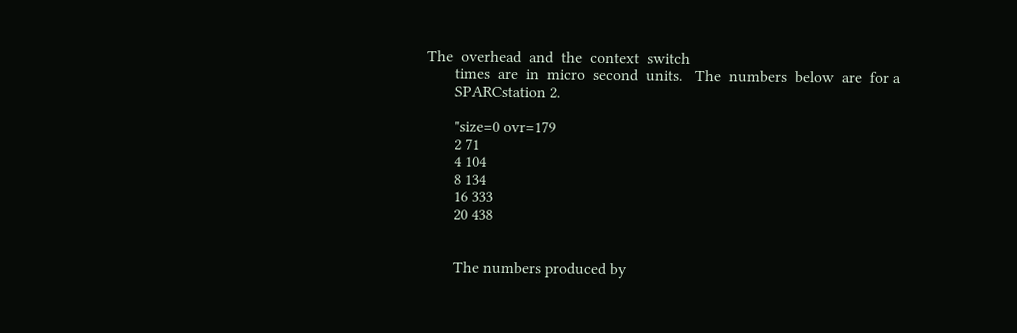The  overhead  and  the  context  switch
       times  are  in  micro  second  units.   The  numbers  below  are  for a
       SPARCstation 2.

       "size=0 ovr=179
       2 71
       4 104
       8 134
       16 333
       20 438


       The numbers produced by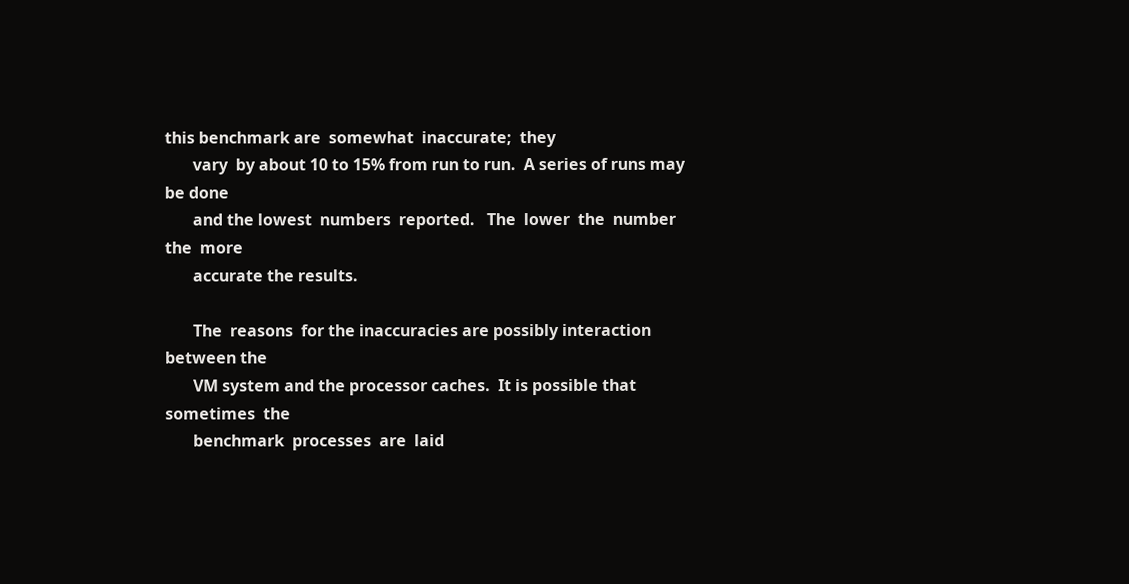this benchmark are  somewhat  inaccurate;  they
       vary  by about 10 to 15% from run to run.  A series of runs may be done
       and the lowest  numbers  reported.   The  lower  the  number  the  more
       accurate the results.

       The  reasons  for the inaccuracies are possibly interaction between the
       VM system and the processor caches.  It is possible that sometimes  the
       benchmark  processes  are  laid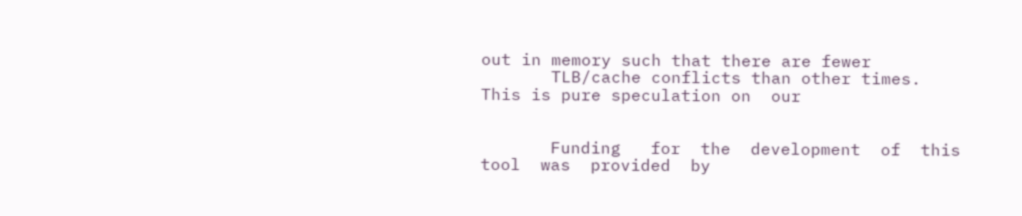out in memory such that there are fewer
       TLB/cache conflicts than other times.  This is pure speculation on  our


       Funding   for  the  development  of  this  tool  was  provided  by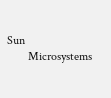Sun
       Microsystems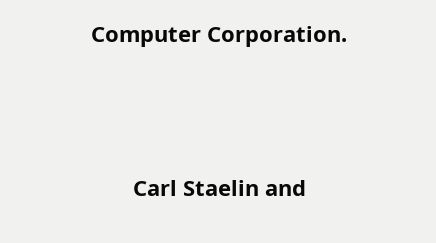Computer Corporation.




       Carl Staelin and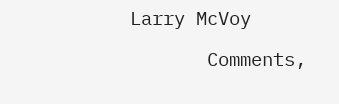Larry McVoy

       Comments,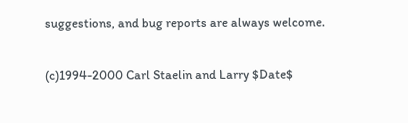suggestions, and bug reports are always welcome.

(c)1994-2000 Carl Staelin and Larry $Date$